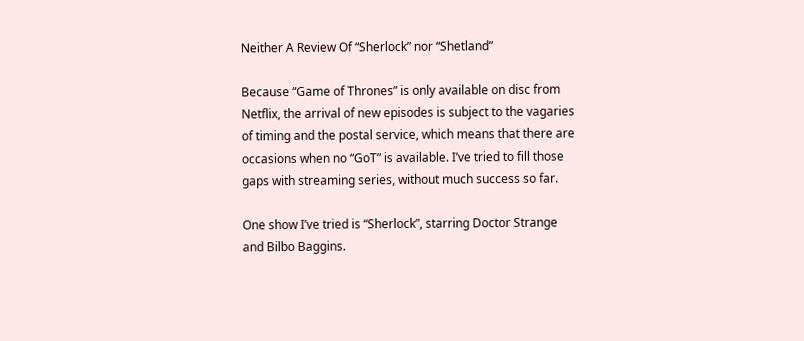Neither A Review Of “Sherlock” nor “Shetland”

Because “Game of Thrones” is only available on disc from Netflix, the arrival of new episodes is subject to the vagaries of timing and the postal service, which means that there are occasions when no “GoT” is available. I’ve tried to fill those gaps with streaming series, without much success so far.

One show I’ve tried is “Sherlock”, starring Doctor Strange and Bilbo Baggins.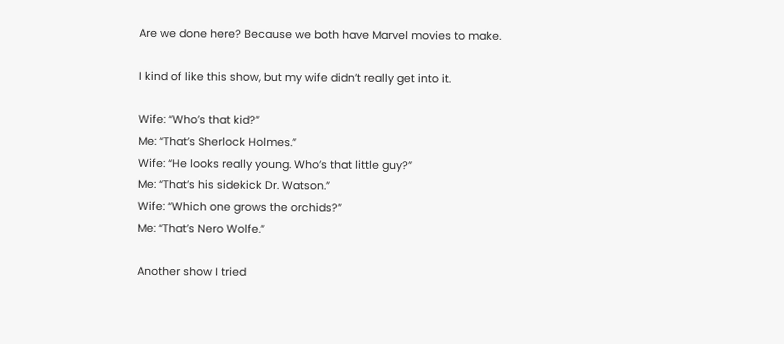Are we done here? Because we both have Marvel movies to make.

I kind of like this show, but my wife didn’t really get into it.

Wife: “Who’s that kid?”
Me: “That’s Sherlock Holmes.”
Wife: “He looks really young. Who’s that little guy?”
Me: “That’s his sidekick Dr. Watson.”
Wife: “Which one grows the orchids?”
Me: “That’s Nero Wolfe.”

Another show I tried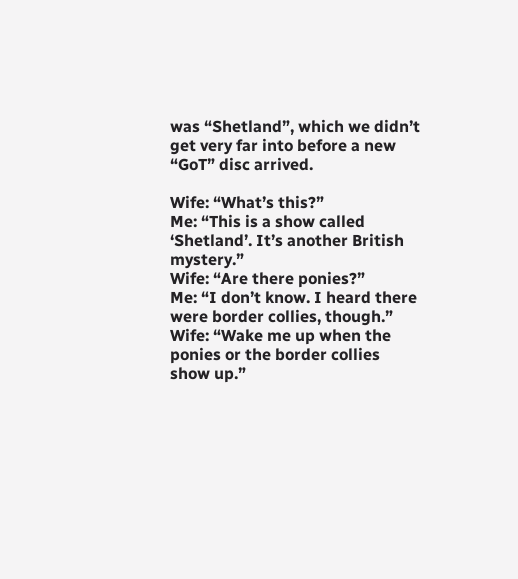was “Shetland”, which we didn’t get very far into before a new “GoT” disc arrived.

Wife: “What’s this?”
Me: “This is a show called ‘Shetland’. It’s another British mystery.”
Wife: “Are there ponies?”
Me: “I don’t know. I heard there were border collies, though.”
Wife: “Wake me up when the ponies or the border collies show up.”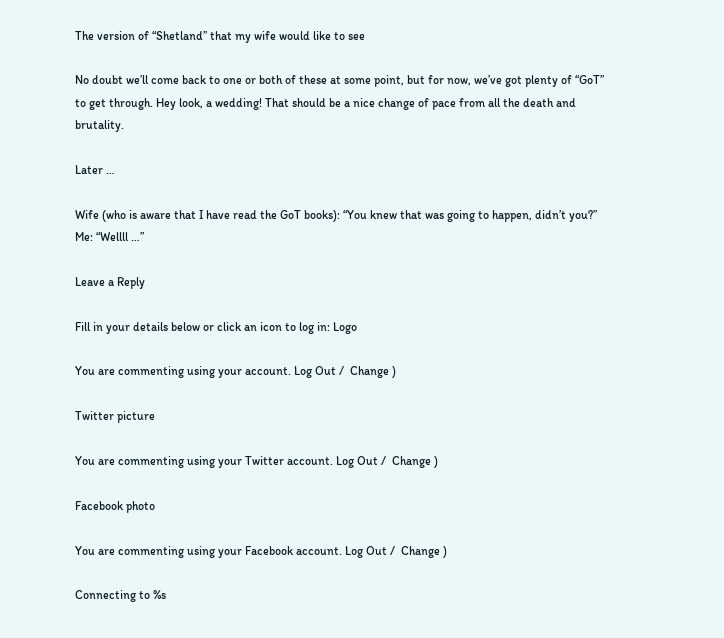The version of “Shetland” that my wife would like to see

No doubt we’ll come back to one or both of these at some point, but for now, we’ve got plenty of “GoT” to get through. Hey look, a wedding! That should be a nice change of pace from all the death and brutality.

Later …

Wife (who is aware that I have read the GoT books): “You knew that was going to happen, didn’t you?”
Me: “Wellll …”

Leave a Reply

Fill in your details below or click an icon to log in: Logo

You are commenting using your account. Log Out /  Change )

Twitter picture

You are commenting using your Twitter account. Log Out /  Change )

Facebook photo

You are commenting using your Facebook account. Log Out /  Change )

Connecting to %s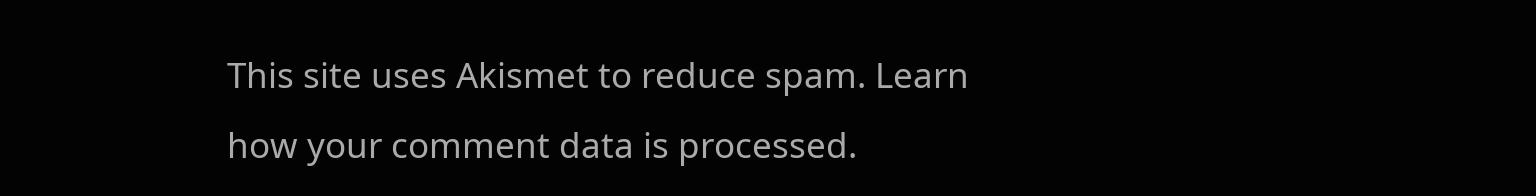This site uses Akismet to reduce spam. Learn how your comment data is processed.